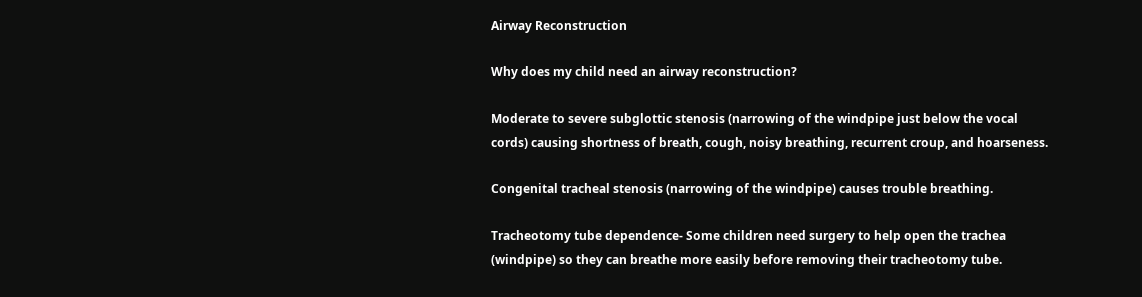Airway Reconstruction

Why does my child need an airway reconstruction?

Moderate to severe subglottic stenosis (narrowing of the windpipe just below the vocal cords) causing shortness of breath, cough, noisy breathing, recurrent croup, and hoarseness.

Congenital tracheal stenosis (narrowing of the windpipe) causes trouble breathing.

Tracheotomy tube dependence- Some children need surgery to help open the trachea (windpipe) so they can breathe more easily before removing their tracheotomy tube.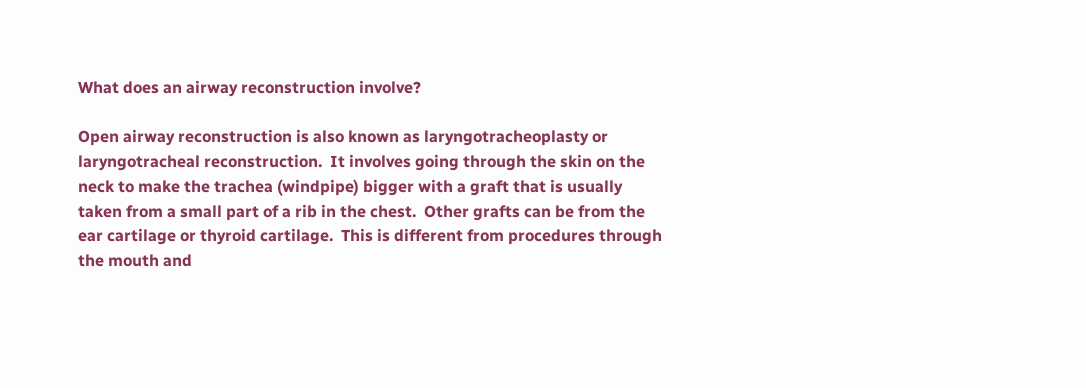What does an airway reconstruction involve?

Open airway reconstruction is also known as laryngotracheoplasty or laryngotracheal reconstruction.  It involves going through the skin on the neck to make the trachea (windpipe) bigger with a graft that is usually taken from a small part of a rib in the chest.  Other grafts can be from the ear cartilage or thyroid cartilage.  This is different from procedures through the mouth and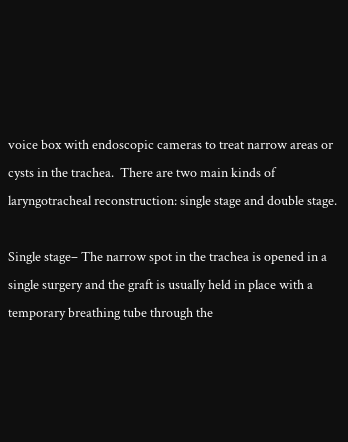voice box with endoscopic cameras to treat narrow areas or cysts in the trachea.  There are two main kinds of laryngotracheal reconstruction: single stage and double stage.

Single stage– The narrow spot in the trachea is opened in a single surgery and the graft is usually held in place with a temporary breathing tube through the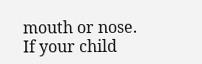mouth or nose.  If your child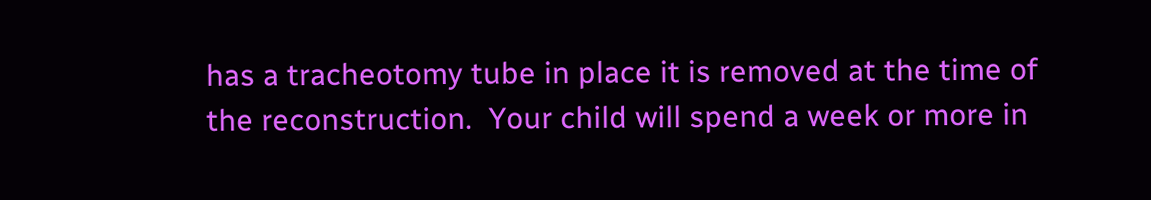has a tracheotomy tube in place it is removed at the time of the reconstruction.  Your child will spend a week or more in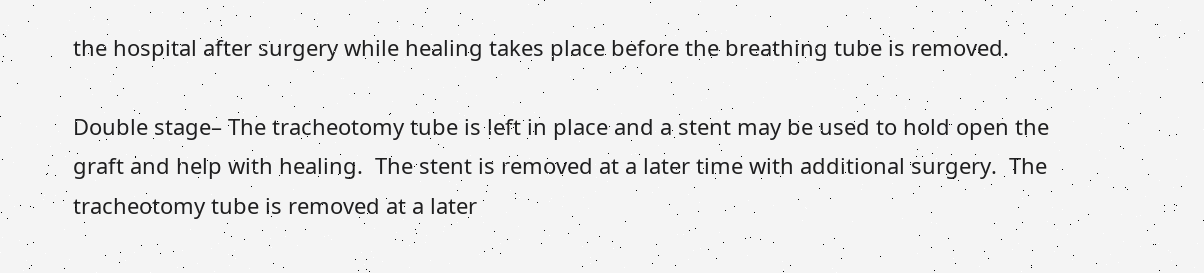the hospital after surgery while healing takes place before the breathing tube is removed.

Double stage– The tracheotomy tube is left in place and a stent may be used to hold open the graft and help with healing.  The stent is removed at a later time with additional surgery.  The tracheotomy tube is removed at a later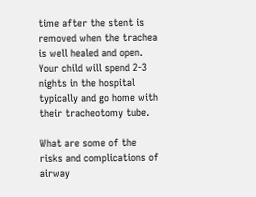time after the stent is removed when the trachea is well healed and open.  Your child will spend 2-3 nights in the hospital typically and go home with their tracheotomy tube.

What are some of the risks and complications of airway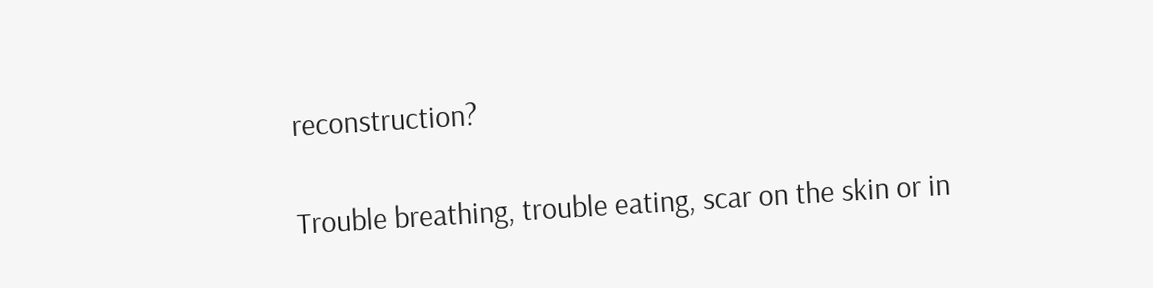reconstruction?

Trouble breathing, trouble eating, scar on the skin or in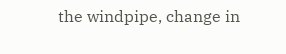the windpipe, change in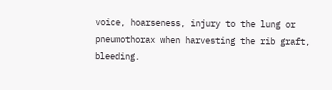voice, hoarseness, injury to the lung or pneumothorax when harvesting the rib graft, bleeding.